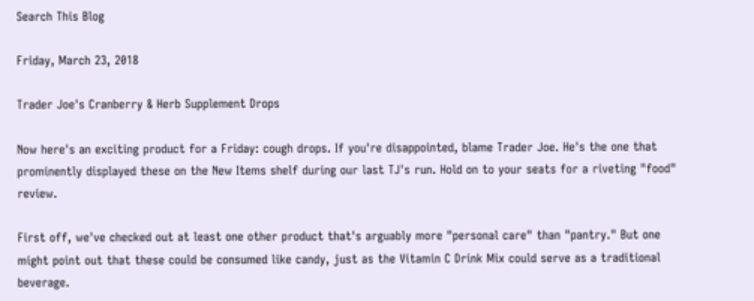Search This Blog

Friday, March 23, 2018

Trader Joe's Cranberry & Herb Supplement Drops

Now here's an exciting product for a Friday: cough drops. If you're disappointed, blame Trader Joe. He's the one that prominently displayed these on the New Items shelf during our last TJ's run. Hold on to your seats for a riveting "food" review.

First off, we've checked out at least one other product that's arguably more "personal care" than "pantry." But one might point out that these could be consumed like candy, just as the Vitamin C Drink Mix could serve as a traditional beverage.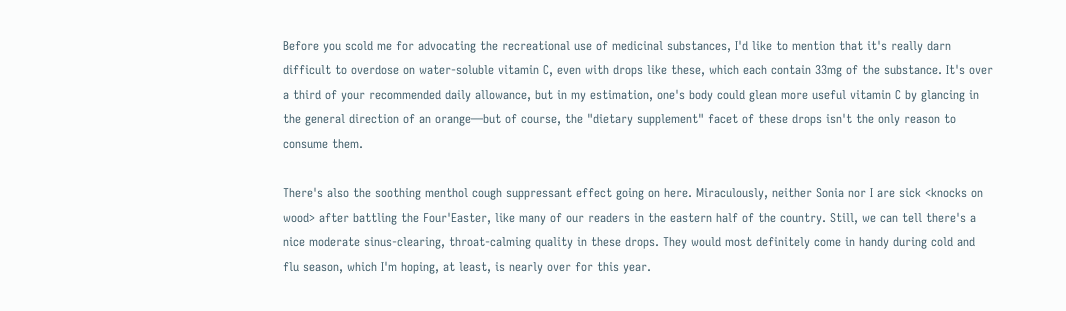Before you scold me for advocating the recreational use of medicinal substances, I'd like to mention that it's really darn difficult to overdose on water-soluble vitamin C, even with drops like these, which each contain 33mg of the substance. It's over a third of your recommended daily allowance, but in my estimation, one's body could glean more useful vitamin C by glancing in the general direction of an orange—but of course, the "dietary supplement" facet of these drops isn't the only reason to consume them.

There's also the soothing menthol cough suppressant effect going on here. Miraculously, neither Sonia nor I are sick <knocks on wood> after battling the Four'Easter, like many of our readers in the eastern half of the country. Still, we can tell there's a nice moderate sinus-clearing, throat-calming quality in these drops. They would most definitely come in handy during cold and flu season, which I'm hoping, at least, is nearly over for this year.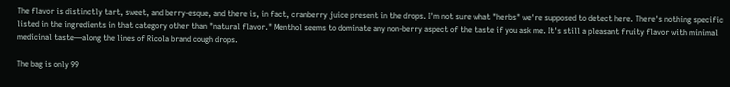The flavor is distinctly tart, sweet, and berry-esque, and there is, in fact, cranberry juice present in the drops. I'm not sure what "herbs" we're supposed to detect here. There's nothing specific listed in the ingredients in that category other than "natural flavor." Menthol seems to dominate any non-berry aspect of the taste if you ask me. It's still a pleasant fruity flavor with minimal medicinal taste—along the lines of Ricola brand cough drops.

The bag is only 99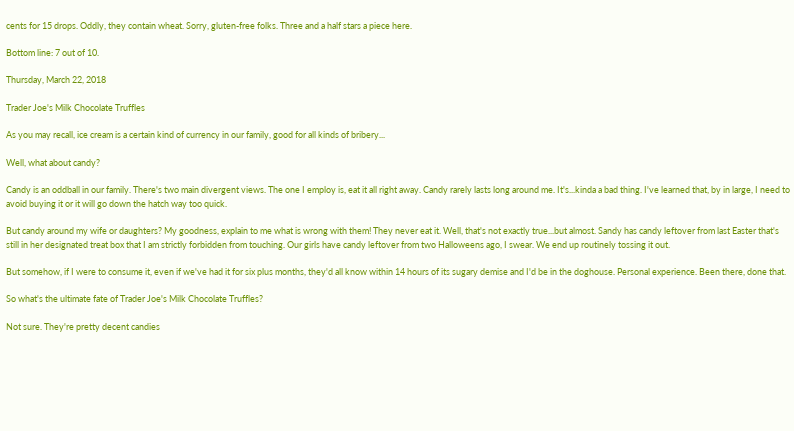cents for 15 drops. Oddly, they contain wheat. Sorry, gluten-free folks. Three and a half stars a piece here.

Bottom line: 7 out of 10.

Thursday, March 22, 2018

Trader Joe's Milk Chocolate Truffles

As you may recall, ice cream is a certain kind of currency in our family, good for all kinds of bribery...

Well, what about candy?

Candy is an oddball in our family. There's two main divergent views. The one I employ is, eat it all right away. Candy rarely lasts long around me. It's...kinda a bad thing. I've learned that, by in large, I need to avoid buying it or it will go down the hatch way too quick.

But candy around my wife or daughters? My goodness, explain to me what is wrong with them! They never eat it. Well, that's not exactly true...but almost. Sandy has candy leftover from last Easter that's still in her designated treat box that I am strictly forbidden from touching. Our girls have candy leftover from two Halloweens ago, I swear. We end up routinely tossing it out.

But somehow, if I were to consume it, even if we've had it for six plus months, they'd all know within 14 hours of its sugary demise and I'd be in the doghouse. Personal experience. Been there, done that.

So what's the ultimate fate of Trader Joe's Milk Chocolate Truffles?

Not sure. They're pretty decent candies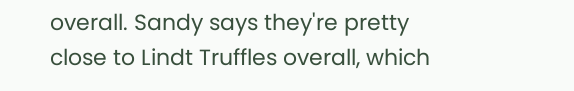overall. Sandy says they're pretty close to Lindt Truffles overall, which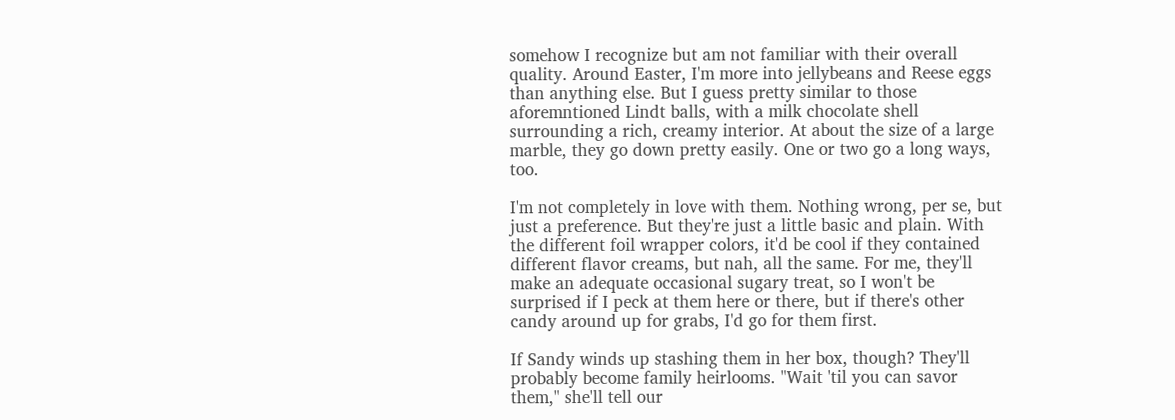somehow I recognize but am not familiar with their overall quality. Around Easter, I'm more into jellybeans and Reese eggs than anything else. But I guess pretty similar to those aforemntioned Lindt balls, with a milk chocolate shell surrounding a rich, creamy interior. At about the size of a large marble, they go down pretty easily. One or two go a long ways, too.

I'm not completely in love with them. Nothing wrong, per se, but just a preference. But they're just a little basic and plain. With the different foil wrapper colors, it'd be cool if they contained different flavor creams, but nah, all the same. For me, they'll make an adequate occasional sugary treat, so I won't be surprised if I peck at them here or there, but if there's other candy around up for grabs, I'd go for them first.

If Sandy winds up stashing them in her box, though? They'll probably become family heirlooms. "Wait 'til you can savor them," she'll tell our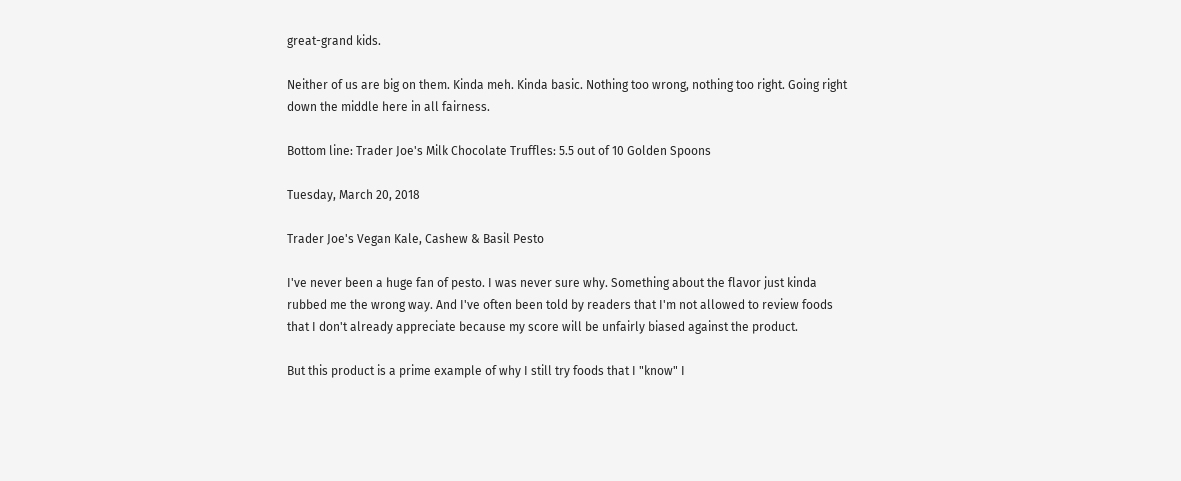great-grand kids.

Neither of us are big on them. Kinda meh. Kinda basic. Nothing too wrong, nothing too right. Going right down the middle here in all fairness.

Bottom line: Trader Joe's Milk Chocolate Truffles: 5.5 out of 10 Golden Spoons

Tuesday, March 20, 2018

Trader Joe's Vegan Kale, Cashew & Basil Pesto

I've never been a huge fan of pesto. I was never sure why. Something about the flavor just kinda rubbed me the wrong way. And I've often been told by readers that I'm not allowed to review foods that I don't already appreciate because my score will be unfairly biased against the product.

But this product is a prime example of why I still try foods that I "know" I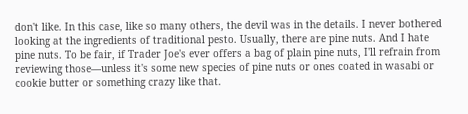don't like. In this case, like so many others, the devil was in the details. I never bothered looking at the ingredients of traditional pesto. Usually, there are pine nuts. And I hate pine nuts. To be fair, if Trader Joe's ever offers a bag of plain pine nuts, I'll refrain from reviewing those—unless it's some new species of pine nuts or ones coated in wasabi or cookie butter or something crazy like that.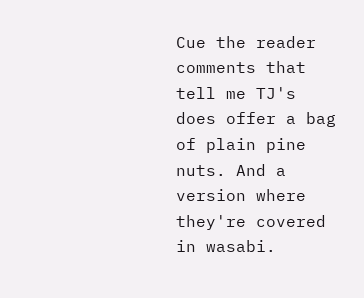Cue the reader comments that tell me TJ's does offer a bag of plain pine nuts. And a version where they're covered in wasabi.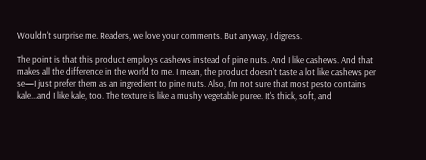Wouldn't surprise me. Readers, we love your comments. But anyway, I digress.

The point is that this product employs cashews instead of pine nuts. And I like cashews. And that makes all the difference in the world to me. I mean, the product doesn't taste a lot like cashews per se—I just prefer them as an ingredient to pine nuts. Also, I'm not sure that most pesto contains kale...and I like kale, too. The texture is like a mushy vegetable puree. It's thick, soft, and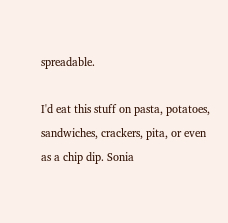spreadable.

I'd eat this stuff on pasta, potatoes, sandwiches, crackers, pita, or even as a chip dip. Sonia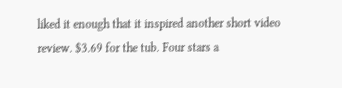liked it enough that it inspired another short video review. $3.69 for the tub. Four stars a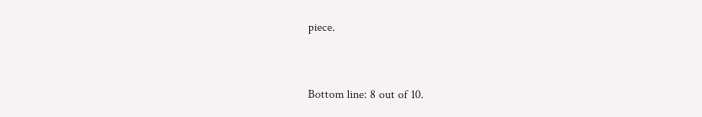piece.


Bottom line: 8 out of 10.